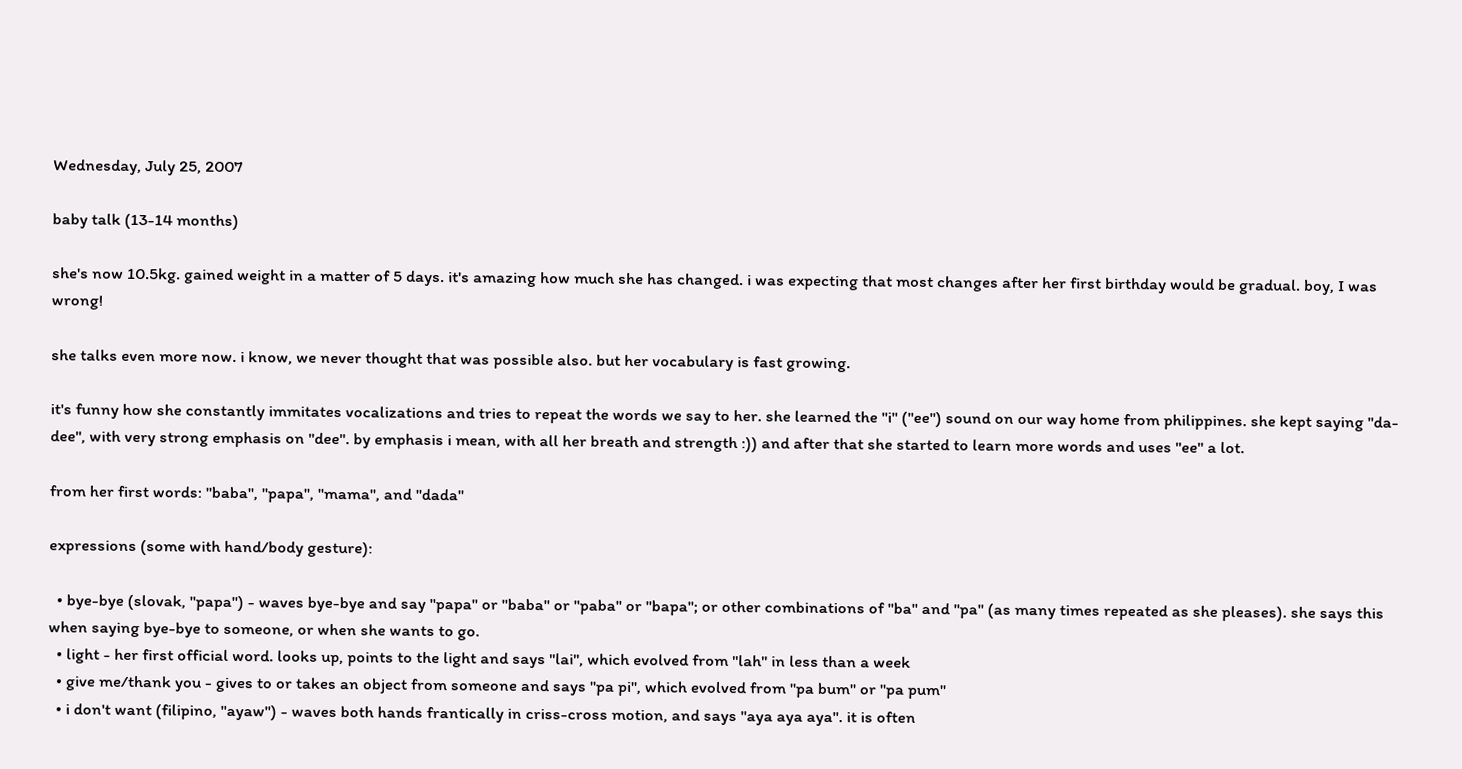Wednesday, July 25, 2007

baby talk (13-14 months)

she's now 10.5kg. gained weight in a matter of 5 days. it's amazing how much she has changed. i was expecting that most changes after her first birthday would be gradual. boy, I was wrong!

she talks even more now. i know, we never thought that was possible also. but her vocabulary is fast growing.

it's funny how she constantly immitates vocalizations and tries to repeat the words we say to her. she learned the "i" ("ee") sound on our way home from philippines. she kept saying "da-dee", with very strong emphasis on "dee". by emphasis i mean, with all her breath and strength :)) and after that she started to learn more words and uses "ee" a lot.

from her first words: "baba", "papa", "mama", and "dada"

expressions (some with hand/body gesture):

  • bye-bye (slovak, "papa") - waves bye-bye and say "papa" or "baba" or "paba" or "bapa"; or other combinations of "ba" and "pa" (as many times repeated as she pleases). she says this when saying bye-bye to someone, or when she wants to go.
  • light - her first official word. looks up, points to the light and says "lai", which evolved from "lah" in less than a week
  • give me/thank you - gives to or takes an object from someone and says "pa pi", which evolved from "pa bum" or "pa pum"
  • i don't want (filipino, "ayaw") - waves both hands frantically in criss-cross motion, and says "aya aya aya". it is often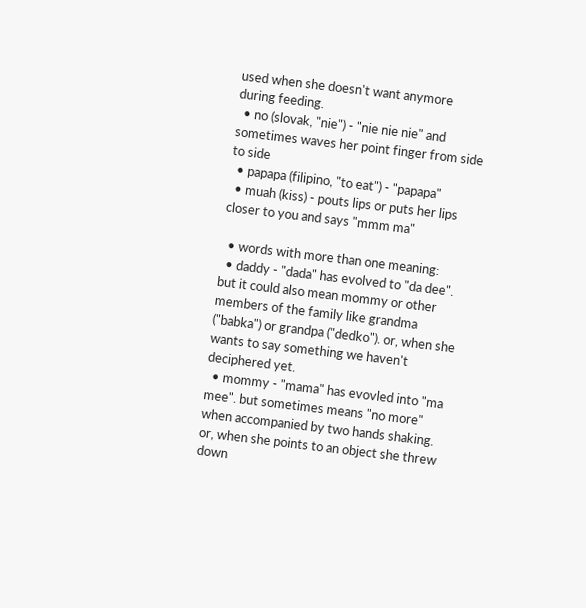used when she doesn't want anymore during feeding.
  • no (slovak, "nie") - "nie nie nie" and sometimes waves her point finger from side to side
  • papapa (filipino, "to eat") - "papapa"
  • muah (kiss) - pouts lips or puts her lips closer to you and says "mmm ma"

  • words with more than one meaning:
  • daddy - "dada" has evolved to "da dee". but it could also mean mommy or other members of the family like grandma ("babka") or grandpa ("dedko"). or, when she wants to say something we haven't deciphered yet.
  • mommy - "mama" has evovled into "ma mee". but sometimes means "no more" when accompanied by two hands shaking. or, when she points to an object she threw down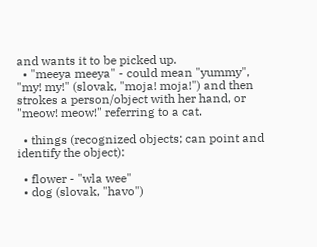and wants it to be picked up.
  • "meeya meeya" - could mean "yummy", "my! my!" (slovak, "moja! moja!") and then strokes a person/object with her hand, or "meow! meow!" referring to a cat.

  • things (recognized objects; can point and identify the object):

  • flower - "wla wee"
  • dog (slovak, "havo")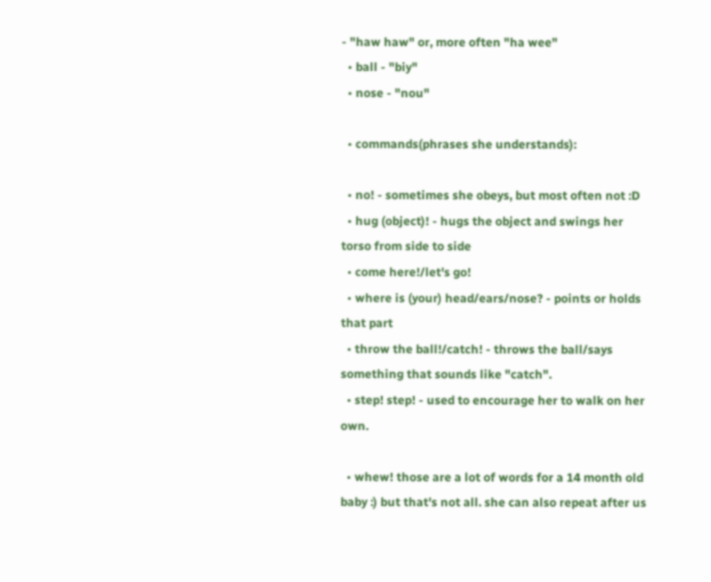- "haw haw" or, more often "ha wee"
  • ball - "biy"
  • nose - "nou"

  • commands(phrases she understands):

  • no! - sometimes she obeys, but most often not :D
  • hug (object)! - hugs the object and swings her torso from side to side
  • come here!/let's go!
  • where is (your) head/ears/nose? - points or holds that part
  • throw the ball!/catch! - throws the ball/says something that sounds like "catch".
  • step! step! - used to encourage her to walk on her own.

  • whew! those are a lot of words for a 14 month old baby :) but that's not all. she can also repeat after us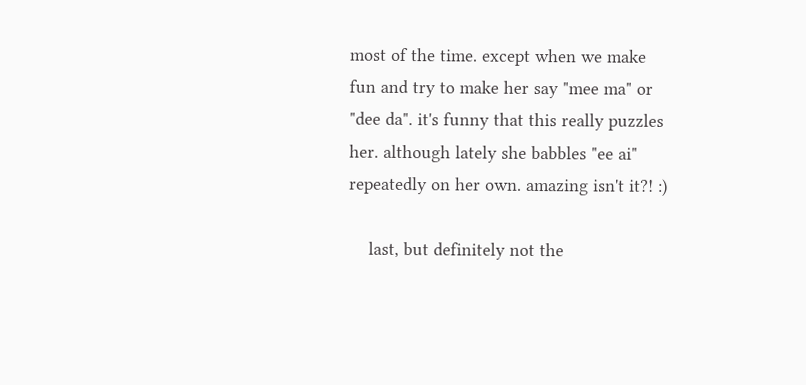most of the time. except when we make fun and try to make her say "mee ma" or "dee da". it's funny that this really puzzles her. although lately she babbles "ee ai" repeatedly on her own. amazing isn't it?! :)

    last, but definitely not the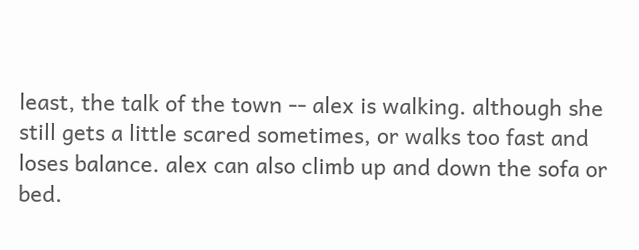least, the talk of the town -- alex is walking. although she still gets a little scared sometimes, or walks too fast and loses balance. alex can also climb up and down the sofa or bed.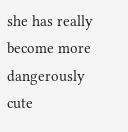she has really become more dangerously cute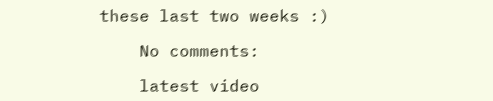these last two weeks :)

    No comments:

    latest video